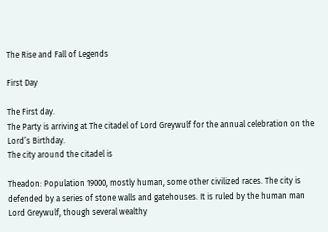The Rise and Fall of Legends

First Day

The First day.
The Party is arriving at The citadel of Lord Greywulf for the annual celebration on the Lord’s Birthday.
The city around the citadel is

Theadon: Population 19000, mostly human, some other civilized races. The city is defended by a series of stone walls and gatehouses. It is ruled by the human man Lord Greywulf, though several wealthy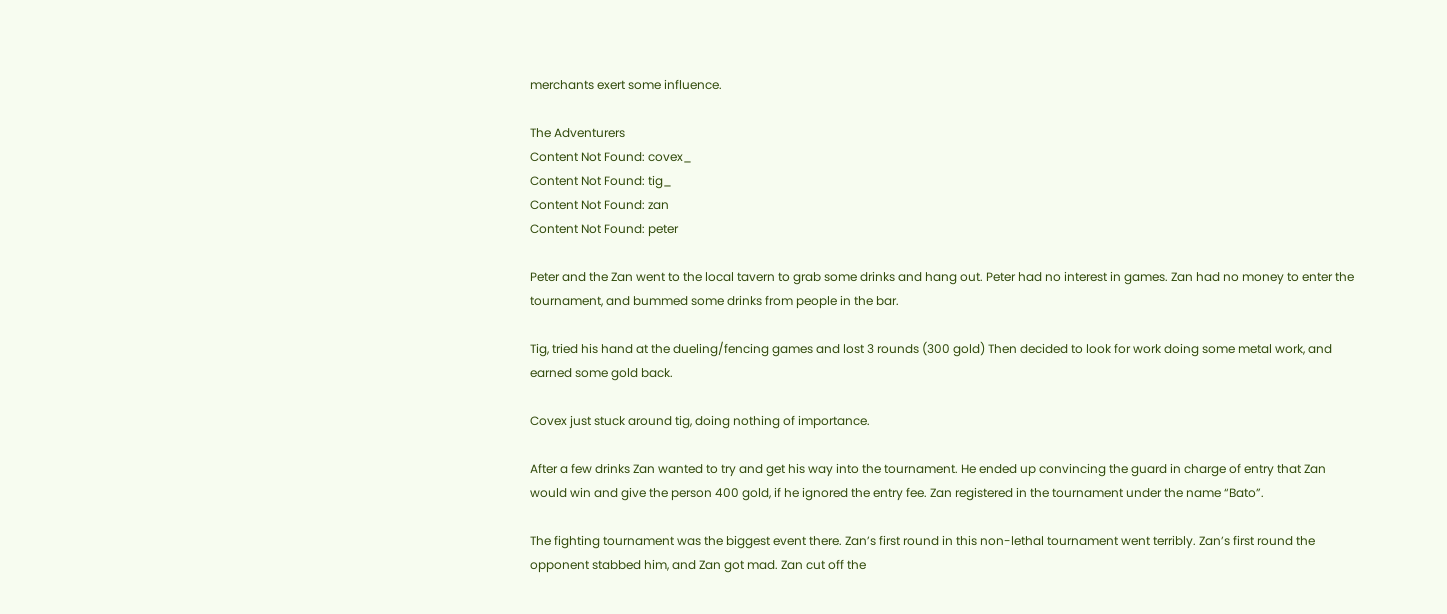merchants exert some influence.

The Adventurers
Content Not Found: covex_
Content Not Found: tig_
Content Not Found: zan
Content Not Found: peter

Peter and the Zan went to the local tavern to grab some drinks and hang out. Peter had no interest in games. Zan had no money to enter the tournament, and bummed some drinks from people in the bar.

Tig, tried his hand at the dueling/fencing games and lost 3 rounds (300 gold) Then decided to look for work doing some metal work, and earned some gold back.

Covex just stuck around tig, doing nothing of importance.

After a few drinks Zan wanted to try and get his way into the tournament. He ended up convincing the guard in charge of entry that Zan would win and give the person 400 gold, if he ignored the entry fee. Zan registered in the tournament under the name “Bato”.

The fighting tournament was the biggest event there. Zan’s first round in this non-lethal tournament went terribly. Zan’s first round the opponent stabbed him, and Zan got mad. Zan cut off the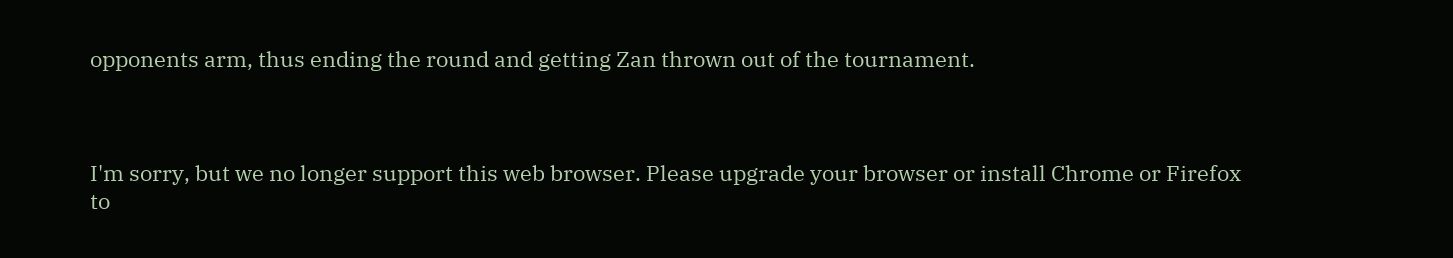opponents arm, thus ending the round and getting Zan thrown out of the tournament.



I'm sorry, but we no longer support this web browser. Please upgrade your browser or install Chrome or Firefox to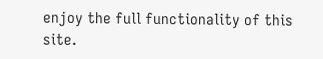enjoy the full functionality of this site.